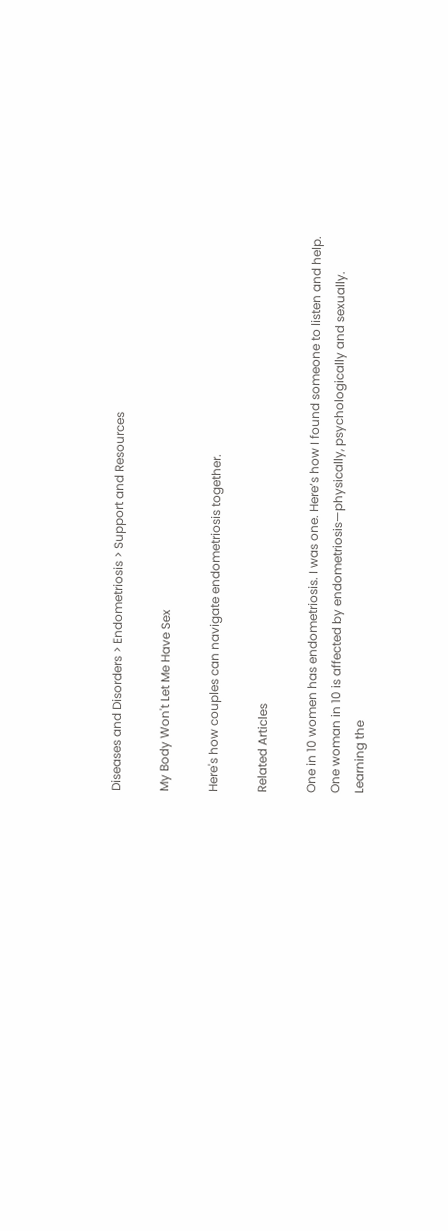Diseases and Disorders > Endometriosis > Support and Resources

My Body Won't Let Me Have Sex

Here's how couples can navigate endometriosis together.

Related Articles

One in 10 women has endometriosis. I was one. Here’s how I found someone to listen and help.
One woman in 10 is affected by endometriosis—physically, psychologically and sexually.
Learning the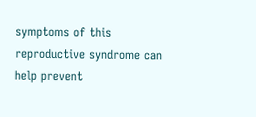symptoms of this reproductive syndrome can help prevent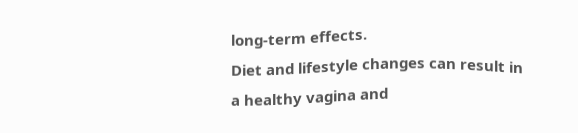long-term effects.
Diet and lifestyle changes can result in a healthy vagina and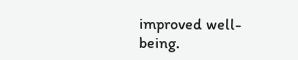improved well-being.